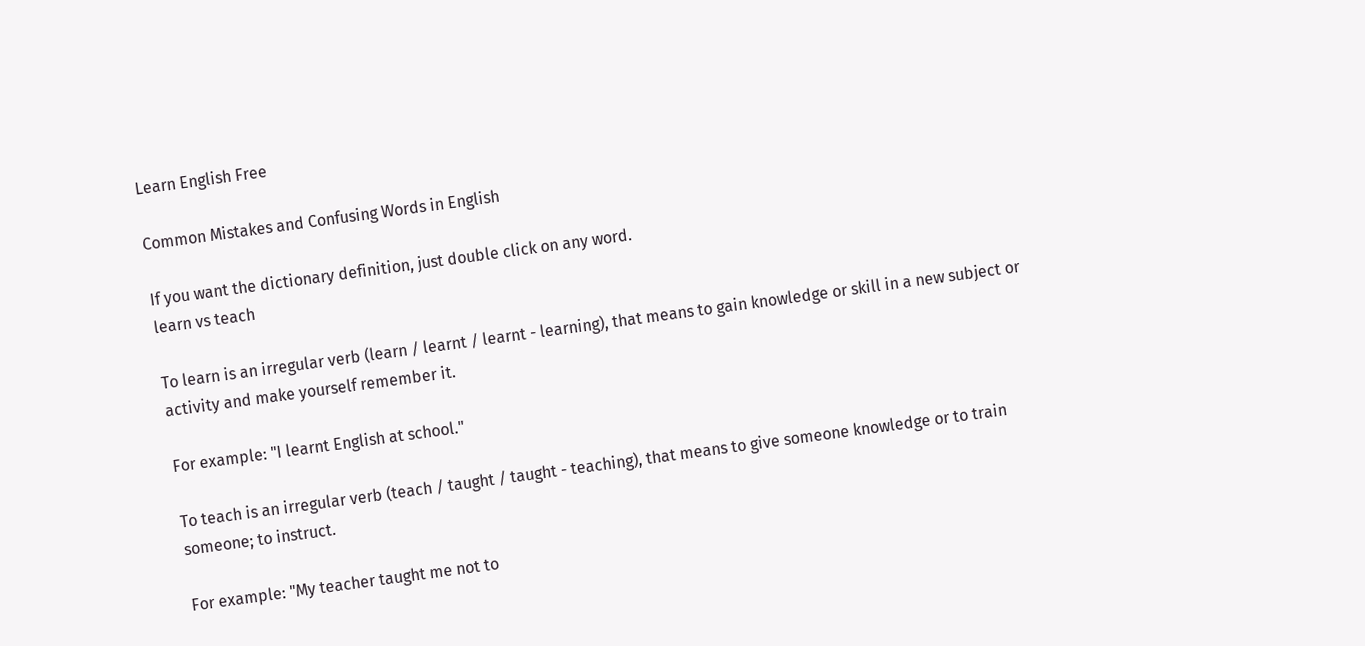Learn English Free

Common Mistakes and Confusing Words in English

If you want the dictionary definition, just double click on any word.
learn vs teach

To learn is an irregular verb (learn / learnt / learnt - learning), that means to gain knowledge or skill in a new subject or activity and make yourself remember it.

For example: "I learnt English at school."

To teach is an irregular verb (teach / taught / taught - teaching), that means to give someone knowledge or to train someone; to instruct.

For example: "My teacher taught me not to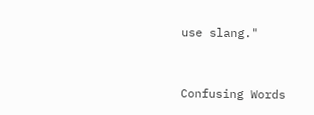use slang."


Confusing Words